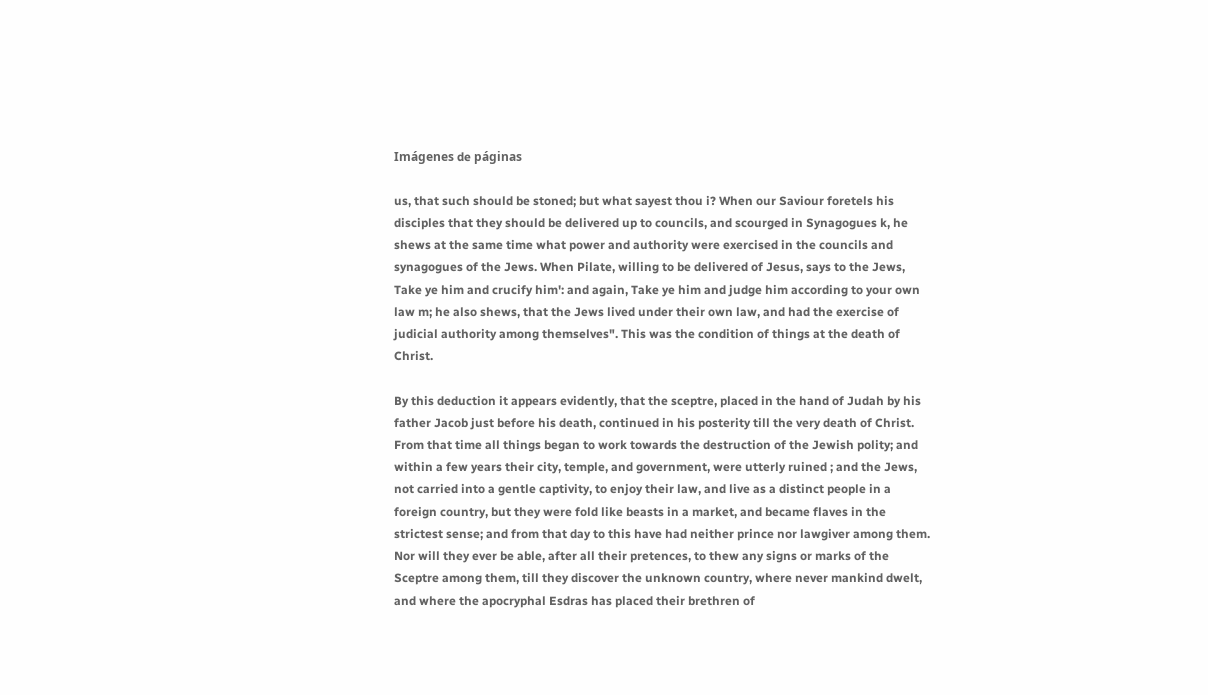Imágenes de páginas

us, that such should be stoned; but what sayest thou i? When our Saviour foretels his disciples that they should be delivered up to councils, and scourged in Synagogues k, he shews at the same time what power and authority were exercised in the councils and synagogues of the Jews. When Pilate, willing to be delivered of Jesus, says to the Jews, Take ye him and crucify him': and again, Take ye him and judge him according to your own law m; he also shews, that the Jews lived under their own law, and had the exercise of judicial authority among themselves". This was the condition of things at the death of Christ.

By this deduction it appears evidently, that the sceptre, placed in the hand of Judah by his father Jacob just before his death, continued in his posterity till the very death of Christ. From that time all things began to work towards the destruction of the Jewish polity; and within a few years their city, temple, and government, were utterly ruined ; and the Jews, not carried into a gentle captivity, to enjoy their law, and live as a distinct people in a foreign country, but they were fold like beasts in a market, and became flaves in the strictest sense; and from that day to this have had neither prince nor lawgiver among them. Nor will they ever be able, after all their pretences, to thew any signs or marks of the Sceptre among them, till they discover the unknown country, where never mankind dwelt, and where the apocryphal Esdras has placed their brethren of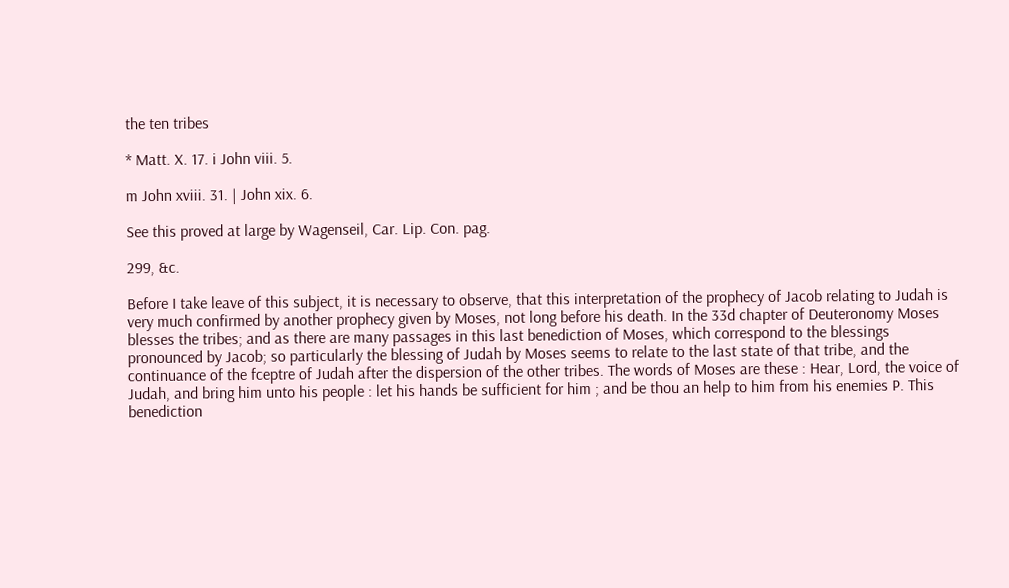the ten tribes

* Matt. X. 17. i John viii. 5.

m John xviii. 31. | John xix. 6.

See this proved at large by Wagenseil, Car. Lip. Con. pag.

299, &c.

Before I take leave of this subject, it is necessary to observe, that this interpretation of the prophecy of Jacob relating to Judah is very much confirmed by another prophecy given by Moses, not long before his death. In the 33d chapter of Deuteronomy Moses blesses the tribes; and as there are many passages in this last benediction of Moses, which correspond to the blessings pronounced by Jacob; so particularly the blessing of Judah by Moses seems to relate to the last state of that tribe, and the continuance of the fceptre of Judah after the dispersion of the other tribes. The words of Moses are these : Hear, Lord, the voice of Judah, and bring him unto his people : let his hands be sufficient for him ; and be thou an help to him from his enemies P. This benediction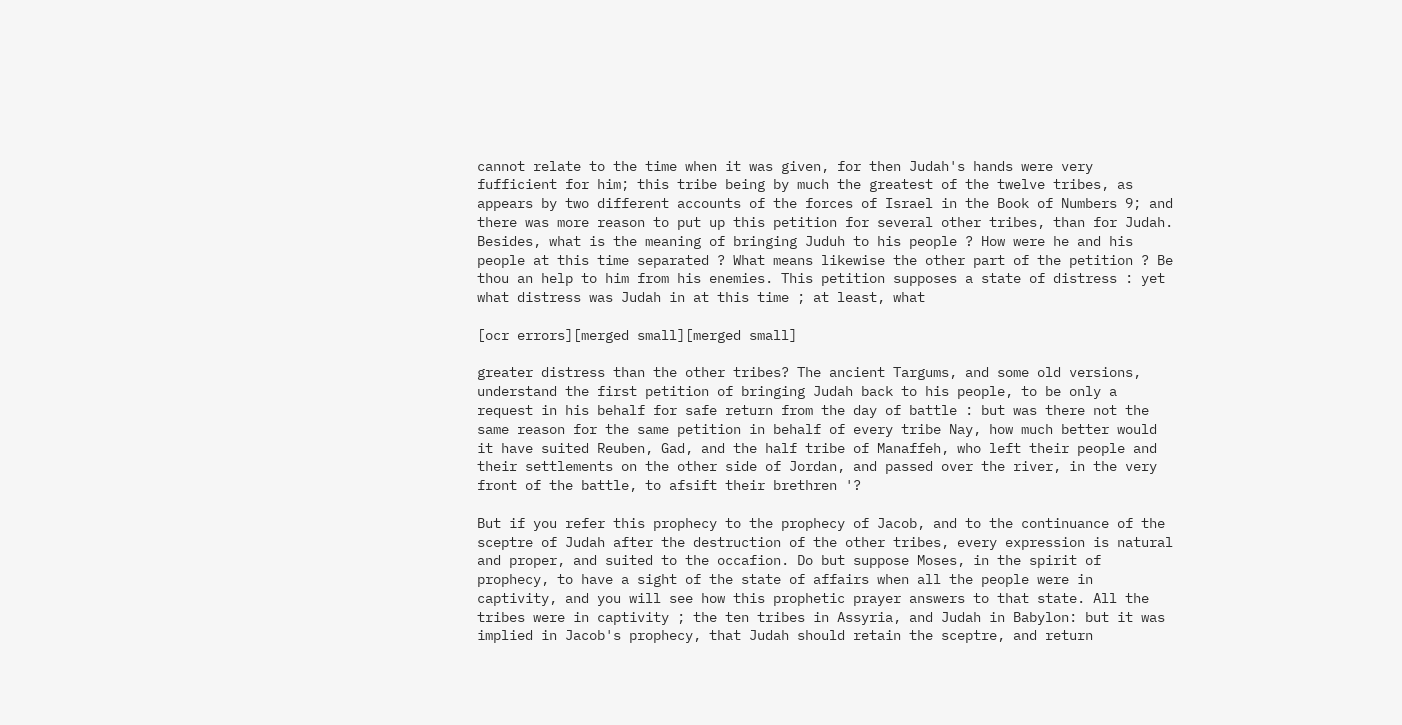cannot relate to the time when it was given, for then Judah's hands were very fufficient for him; this tribe being by much the greatest of the twelve tribes, as appears by two different accounts of the forces of Israel in the Book of Numbers 9; and there was more reason to put up this petition for several other tribes, than for Judah. Besides, what is the meaning of bringing Juduh to his people ? How were he and his people at this time separated ? What means likewise the other part of the petition ? Be thou an help to him from his enemies. This petition supposes a state of distress : yet what distress was Judah in at this time ; at least, what

[ocr errors][merged small][merged small]

greater distress than the other tribes? The ancient Targums, and some old versions, understand the first petition of bringing Judah back to his people, to be only a request in his behalf for safe return from the day of battle : but was there not the same reason for the same petition in behalf of every tribe Nay, how much better would it have suited Reuben, Gad, and the half tribe of Manaffeh, who left their people and their settlements on the other side of Jordan, and passed over the river, in the very front of the battle, to afsift their brethren '?

But if you refer this prophecy to the prophecy of Jacob, and to the continuance of the sceptre of Judah after the destruction of the other tribes, every expression is natural and proper, and suited to the occafion. Do but suppose Moses, in the spirit of prophecy, to have a sight of the state of affairs when all the people were in captivity, and you will see how this prophetic prayer answers to that state. All the tribes were in captivity ; the ten tribes in Assyria, and Judah in Babylon: but it was implied in Jacob's prophecy, that Judah should retain the sceptre, and return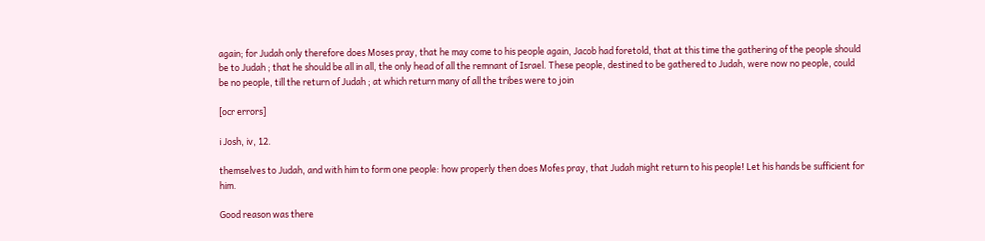again; for Judah only therefore does Moses pray, that he may come to his people again, Jacob had foretold, that at this time the gathering of the people should be to Judah ; that he should be all in all, the only head of all the remnant of Israel. These people, destined to be gathered to Judah, were now no people, could be no people, till the return of Judah ; at which return many of all the tribes were to join

[ocr errors]

i Josh, iv, 12.

themselves to Judah, and with him to form one people: how properly then does Mofes pray, that Judah might return to his people! Let his hands be sufficient for him.

Good reason was there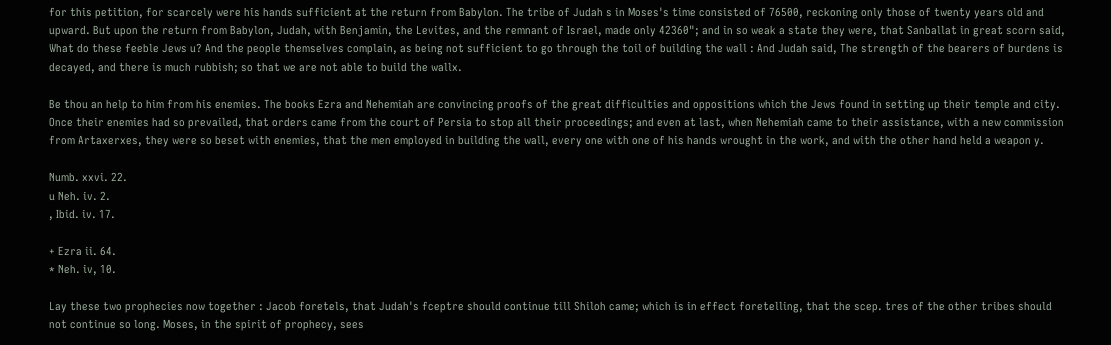for this petition, for scarcely were his hands sufficient at the return from Babylon. The tribe of Judah s in Moses's time consisted of 76500, reckoning only those of twenty years old and upward. But upon the return from Babylon, Judah, with Benjamin, the Levites, and the remnant of Israel, made only 42360"; and in so weak a state they were, that Sanballat in great scorn said, What do these feeble Jews u? And the people themselves complain, as being not sufficient to go through the toil of building the wall : And Judah said, The strength of the bearers of burdens is decayed, and there is much rubbish; so that we are not able to build the wallx.

Be thou an help to him from his enemies. The books Ezra and Nehemiah are convincing proofs of the great difficulties and oppositions which the Jews found in setting up their temple and city. Once their enemies had so prevailed, that orders came from the court of Persia to stop all their proceedings; and even at last, when Nehemiah came to their assistance, with a new commission from Artaxerxes, they were so beset with enemies, that the men employed in building the wall, every one with one of his hands wrought in the work, and with the other hand held a weapon y.

Numb. xxvi. 22.
u Neh. iv. 2.
, Ibid. iv. 17.

+ Ezra ii. 64.
* Neh. iv, 10.

Lay these two prophecies now together : Jacob foretels, that Judah's fceptre should continue till Shiloh came; which is in effect foretelling, that the scep. tres of the other tribes should not continue so long. Moses, in the spirit of prophecy, sees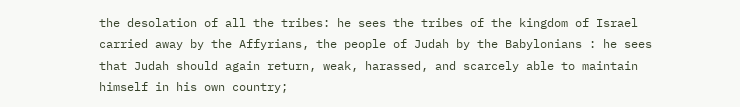the desolation of all the tribes: he sees the tribes of the kingdom of Israel carried away by the Affyrians, the people of Judah by the Babylonians : he sees that Judah should again return, weak, harassed, and scarcely able to maintain himself in his own country;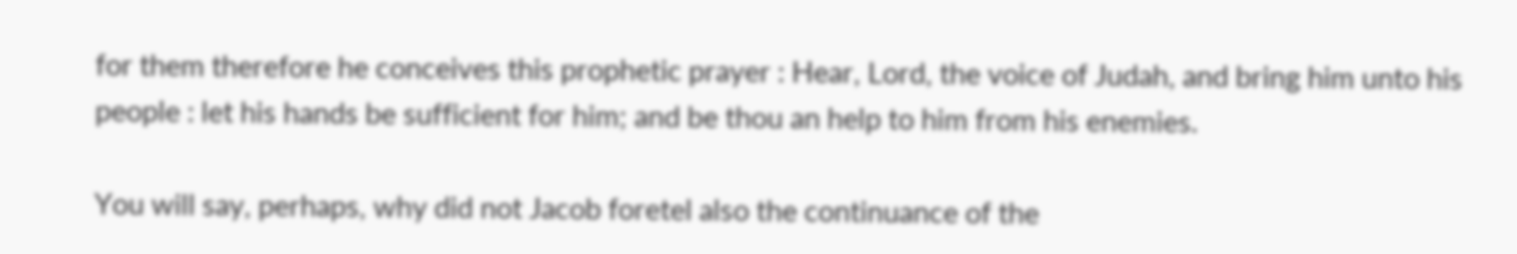for them therefore he conceives this prophetic prayer : Hear, Lord, the voice of Judah, and bring him unto his people : let his hands be sufficient for him; and be thou an help to him from his enemies.

You will say, perhaps, why did not Jacob foretel also the continuance of the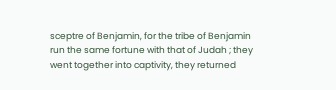sceptre of Benjamin, for the tribe of Benjamin run the same fortune with that of Judah ; they went together into captivity, they returned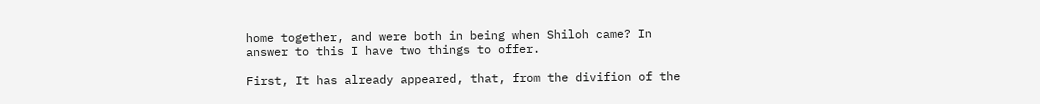home together, and were both in being when Shiloh came? In answer to this I have two things to offer.

First, It has already appeared, that, from the divifion of the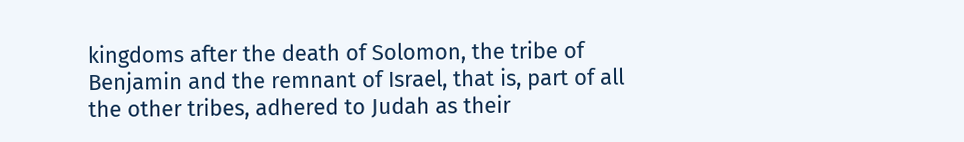kingdoms after the death of Solomon, the tribe of Benjamin and the remnant of Israel, that is, part of all the other tribes, adhered to Judah as their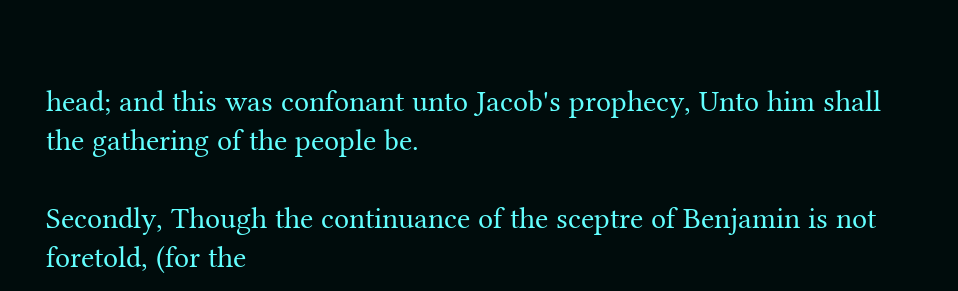head; and this was confonant unto Jacob's prophecy, Unto him shall the gathering of the people be.

Secondly, Though the continuance of the sceptre of Benjamin is not foretold, (for the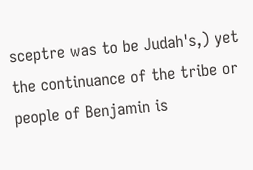sceptre was to be Judah's,) yet the continuance of the tribe or people of Benjamin is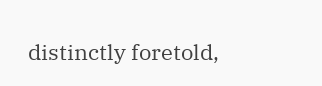distinctly foretold,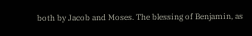both by Jacob and Moses. The blessing of Benjamin, as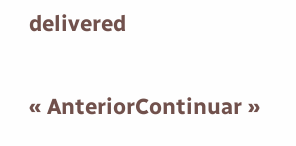delivered

« AnteriorContinuar »